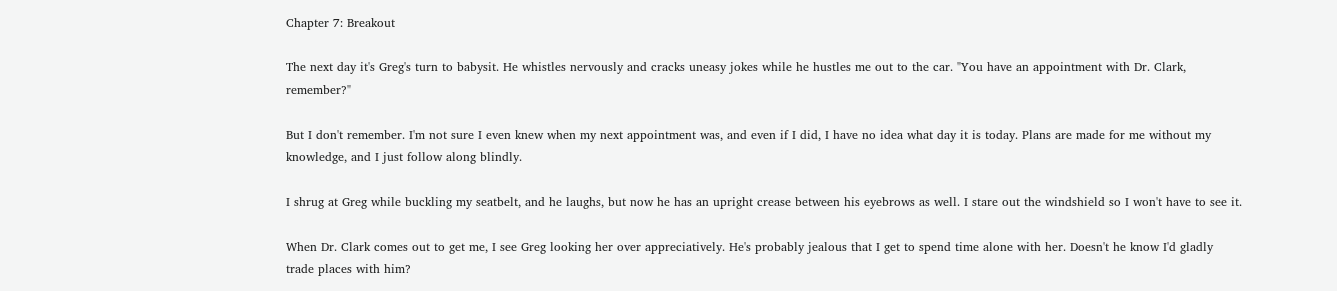Chapter 7: Breakout

The next day it's Greg's turn to babysit. He whistles nervously and cracks uneasy jokes while he hustles me out to the car. "You have an appointment with Dr. Clark, remember?"

But I don't remember. I'm not sure I even knew when my next appointment was, and even if I did, I have no idea what day it is today. Plans are made for me without my knowledge, and I just follow along blindly.

I shrug at Greg while buckling my seatbelt, and he laughs, but now he has an upright crease between his eyebrows as well. I stare out the windshield so I won't have to see it.

When Dr. Clark comes out to get me, I see Greg looking her over appreciatively. He's probably jealous that I get to spend time alone with her. Doesn't he know I'd gladly trade places with him?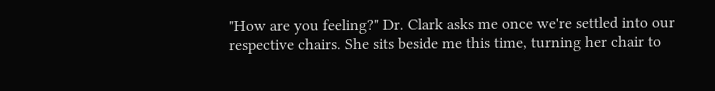"How are you feeling?" Dr. Clark asks me once we're settled into our respective chairs. She sits beside me this time, turning her chair to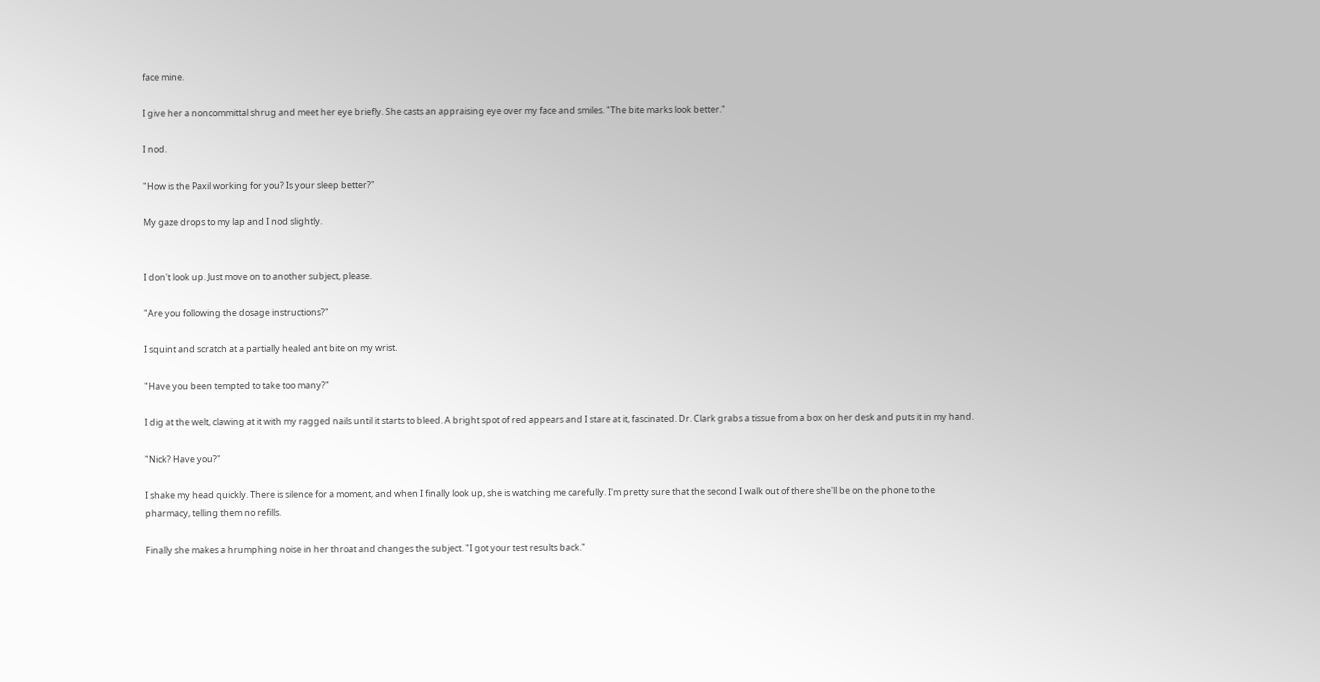face mine.

I give her a noncommittal shrug and meet her eye briefly. She casts an appraising eye over my face and smiles. "The bite marks look better."

I nod.

"How is the Paxil working for you? Is your sleep better?"

My gaze drops to my lap and I nod slightly.


I don't look up. Just move on to another subject, please.

"Are you following the dosage instructions?"

I squint and scratch at a partially healed ant bite on my wrist.

"Have you been tempted to take too many?"

I dig at the welt, clawing at it with my ragged nails until it starts to bleed. A bright spot of red appears and I stare at it, fascinated. Dr. Clark grabs a tissue from a box on her desk and puts it in my hand.

"Nick? Have you?"

I shake my head quickly. There is silence for a moment, and when I finally look up, she is watching me carefully. I'm pretty sure that the second I walk out of there she'll be on the phone to the pharmacy, telling them no refills.

Finally she makes a hrumphing noise in her throat and changes the subject. "I got your test results back."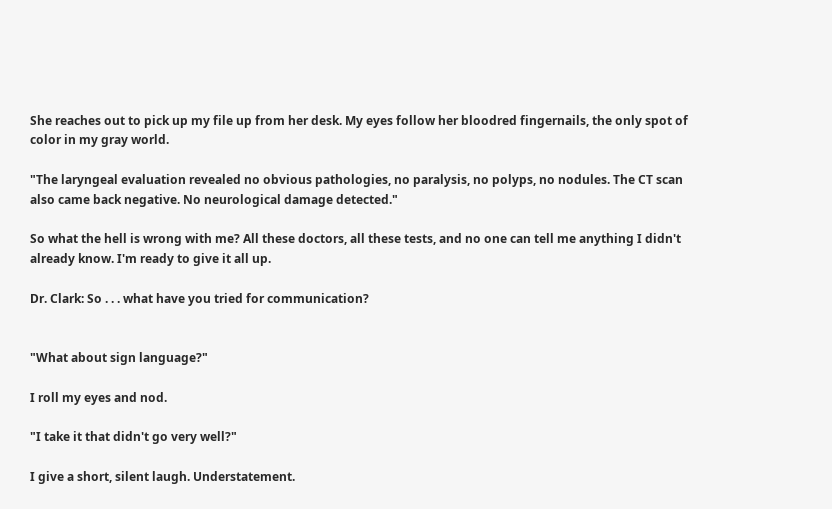She reaches out to pick up my file up from her desk. My eyes follow her bloodred fingernails, the only spot of color in my gray world.

"The laryngeal evaluation revealed no obvious pathologies, no paralysis, no polyps, no nodules. The CT scan also came back negative. No neurological damage detected."

So what the hell is wrong with me? All these doctors, all these tests, and no one can tell me anything I didn't already know. I'm ready to give it all up.

Dr. Clark: So . . . what have you tried for communication?


"What about sign language?"

I roll my eyes and nod.

"I take it that didn't go very well?"

I give a short, silent laugh. Understatement.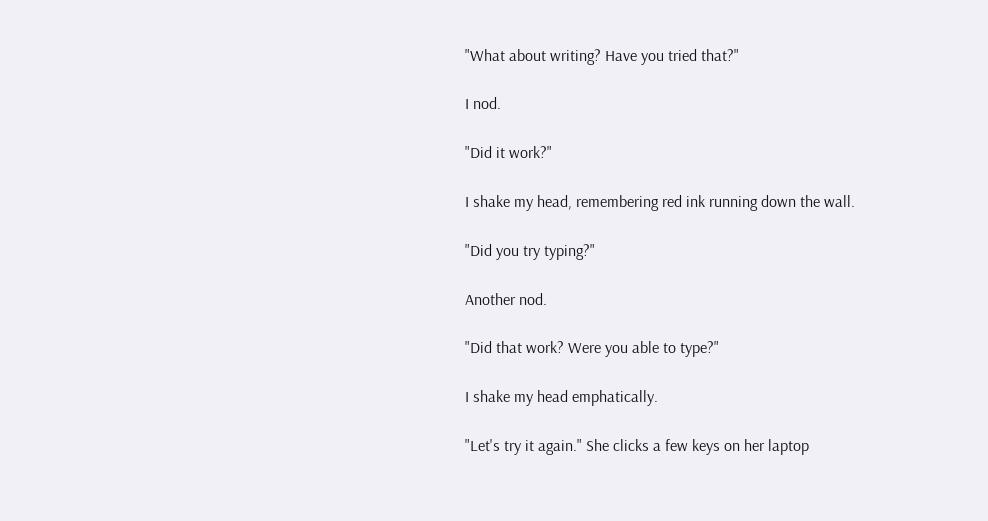"What about writing? Have you tried that?"

I nod.

"Did it work?"

I shake my head, remembering red ink running down the wall.

"Did you try typing?"

Another nod.

"Did that work? Were you able to type?"

I shake my head emphatically.

"Let's try it again." She clicks a few keys on her laptop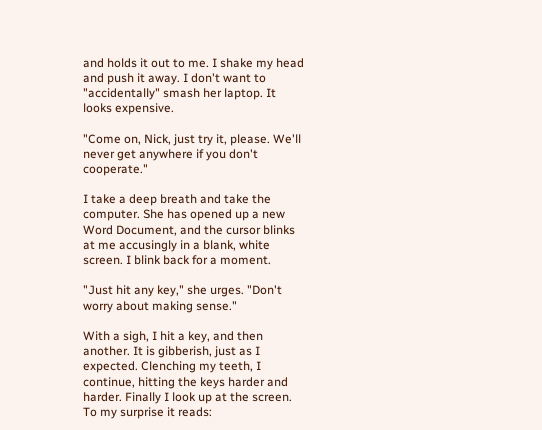and holds it out to me. I shake my head and push it away. I don't want to "accidentally" smash her laptop. It looks expensive.

"Come on, Nick, just try it, please. We'll never get anywhere if you don't cooperate."

I take a deep breath and take the computer. She has opened up a new Word Document, and the cursor blinks at me accusingly in a blank, white screen. I blink back for a moment.

"Just hit any key," she urges. "Don't worry about making sense."

With a sigh, I hit a key, and then another. It is gibberish, just as I expected. Clenching my teeth, I continue, hitting the keys harder and harder. Finally I look up at the screen. To my surprise it reads: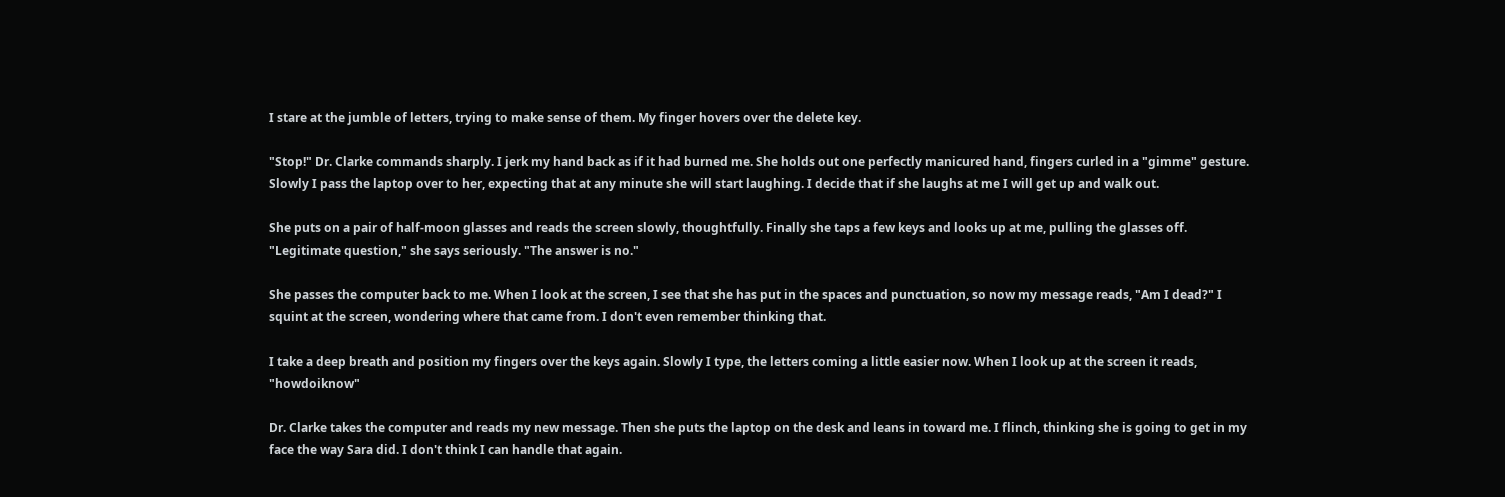I stare at the jumble of letters, trying to make sense of them. My finger hovers over the delete key.

"Stop!" Dr. Clarke commands sharply. I jerk my hand back as if it had burned me. She holds out one perfectly manicured hand, fingers curled in a "gimme" gesture. Slowly I pass the laptop over to her, expecting that at any minute she will start laughing. I decide that if she laughs at me I will get up and walk out.

She puts on a pair of half-moon glasses and reads the screen slowly, thoughtfully. Finally she taps a few keys and looks up at me, pulling the glasses off. "Legitimate question," she says seriously. "The answer is no."

She passes the computer back to me. When I look at the screen, I see that she has put in the spaces and punctuation, so now my message reads, "Am I dead?" I squint at the screen, wondering where that came from. I don't even remember thinking that.

I take a deep breath and position my fingers over the keys again. Slowly I type, the letters coming a little easier now. When I look up at the screen it reads, "howdoiknow"

Dr. Clarke takes the computer and reads my new message. Then she puts the laptop on the desk and leans in toward me. I flinch, thinking she is going to get in my face the way Sara did. I don't think I can handle that again.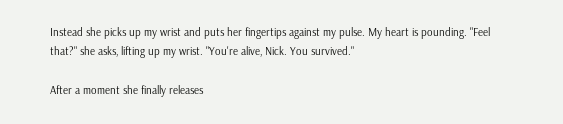Instead she picks up my wrist and puts her fingertips against my pulse. My heart is pounding. "Feel that?" she asks, lifting up my wrist. "You're alive, Nick. You survived."

After a moment she finally releases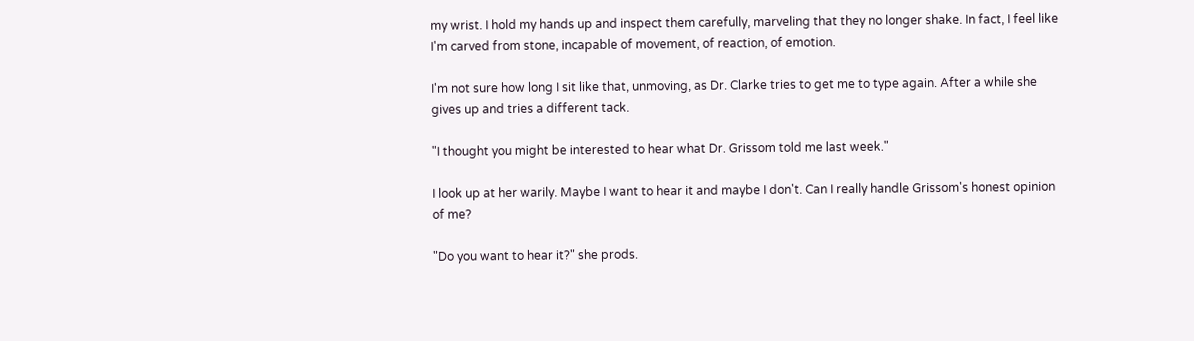my wrist. I hold my hands up and inspect them carefully, marveling that they no longer shake. In fact, I feel like I'm carved from stone, incapable of movement, of reaction, of emotion.

I'm not sure how long I sit like that, unmoving, as Dr. Clarke tries to get me to type again. After a while she gives up and tries a different tack.

"I thought you might be interested to hear what Dr. Grissom told me last week."

I look up at her warily. Maybe I want to hear it and maybe I don't. Can I really handle Grissom's honest opinion of me?

"Do you want to hear it?" she prods.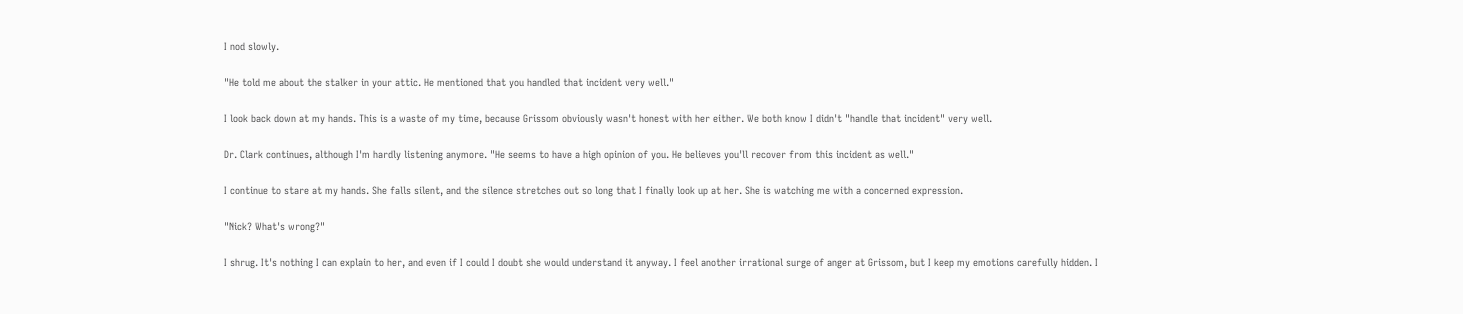I nod slowly.

"He told me about the stalker in your attic. He mentioned that you handled that incident very well."

I look back down at my hands. This is a waste of my time, because Grissom obviously wasn't honest with her either. We both know I didn't "handle that incident" very well.

Dr. Clark continues, although I'm hardly listening anymore. "He seems to have a high opinion of you. He believes you'll recover from this incident as well."

I continue to stare at my hands. She falls silent, and the silence stretches out so long that I finally look up at her. She is watching me with a concerned expression.

"Nick? What's wrong?"

I shrug. It's nothing I can explain to her, and even if I could I doubt she would understand it anyway. I feel another irrational surge of anger at Grissom, but I keep my emotions carefully hidden. I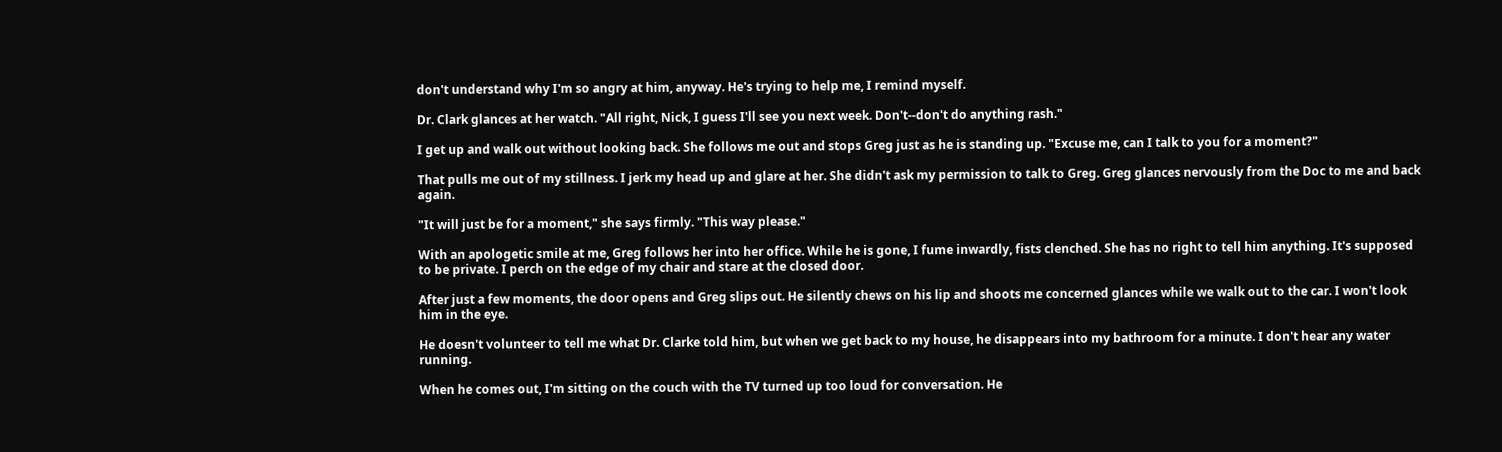don't understand why I'm so angry at him, anyway. He's trying to help me, I remind myself.

Dr. Clark glances at her watch. "All right, Nick, I guess I'll see you next week. Don't--don't do anything rash."

I get up and walk out without looking back. She follows me out and stops Greg just as he is standing up. "Excuse me, can I talk to you for a moment?"

That pulls me out of my stillness. I jerk my head up and glare at her. She didn't ask my permission to talk to Greg. Greg glances nervously from the Doc to me and back again.

"It will just be for a moment," she says firmly. "This way please."

With an apologetic smile at me, Greg follows her into her office. While he is gone, I fume inwardly, fists clenched. She has no right to tell him anything. It's supposed to be private. I perch on the edge of my chair and stare at the closed door.

After just a few moments, the door opens and Greg slips out. He silently chews on his lip and shoots me concerned glances while we walk out to the car. I won't look him in the eye.

He doesn't volunteer to tell me what Dr. Clarke told him, but when we get back to my house, he disappears into my bathroom for a minute. I don't hear any water running.

When he comes out, I'm sitting on the couch with the TV turned up too loud for conversation. He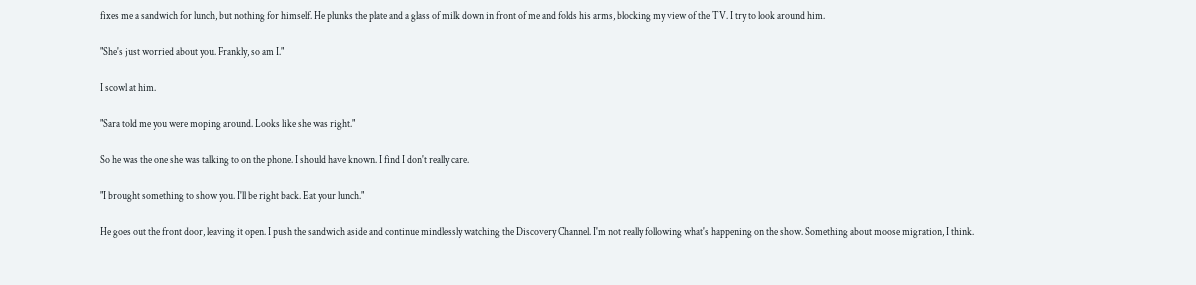fixes me a sandwich for lunch, but nothing for himself. He plunks the plate and a glass of milk down in front of me and folds his arms, blocking my view of the TV. I try to look around him.

"She's just worried about you. Frankly, so am I."

I scowl at him.

"Sara told me you were moping around. Looks like she was right."

So he was the one she was talking to on the phone. I should have known. I find I don't really care.

"I brought something to show you. I'll be right back. Eat your lunch."

He goes out the front door, leaving it open. I push the sandwich aside and continue mindlessly watching the Discovery Channel. I'm not really following what's happening on the show. Something about moose migration, I think.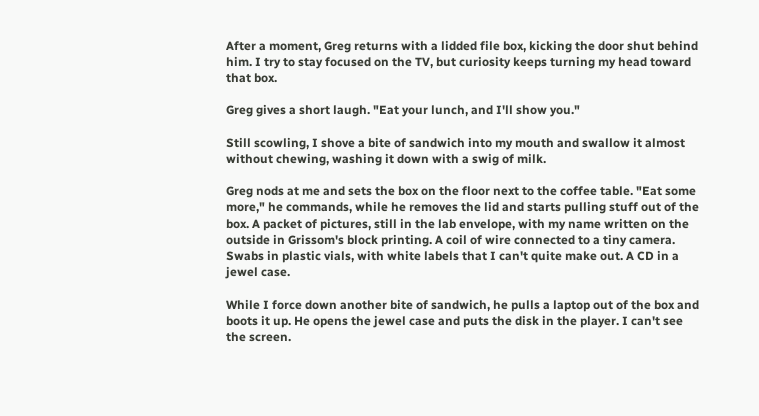After a moment, Greg returns with a lidded file box, kicking the door shut behind him. I try to stay focused on the TV, but curiosity keeps turning my head toward that box.

Greg gives a short laugh. "Eat your lunch, and I'll show you."

Still scowling, I shove a bite of sandwich into my mouth and swallow it almost without chewing, washing it down with a swig of milk.

Greg nods at me and sets the box on the floor next to the coffee table. "Eat some more," he commands, while he removes the lid and starts pulling stuff out of the box. A packet of pictures, still in the lab envelope, with my name written on the outside in Grissom's block printing. A coil of wire connected to a tiny camera. Swabs in plastic vials, with white labels that I can't quite make out. A CD in a jewel case.

While I force down another bite of sandwich, he pulls a laptop out of the box and boots it up. He opens the jewel case and puts the disk in the player. I can't see the screen.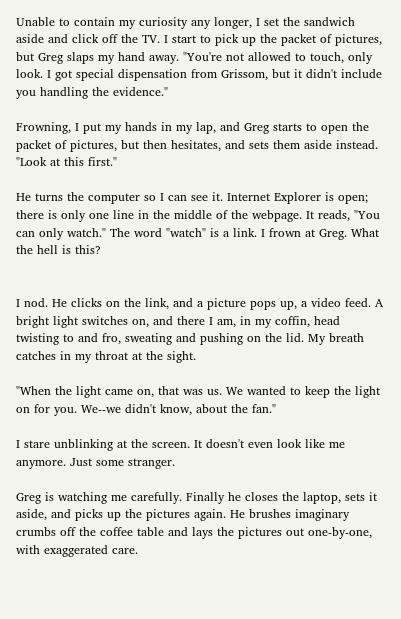Unable to contain my curiosity any longer, I set the sandwich aside and click off the TV. I start to pick up the packet of pictures, but Greg slaps my hand away. "You're not allowed to touch, only look. I got special dispensation from Grissom, but it didn't include you handling the evidence."

Frowning, I put my hands in my lap, and Greg starts to open the packet of pictures, but then hesitates, and sets them aside instead. "Look at this first."

He turns the computer so I can see it. Internet Explorer is open; there is only one line in the middle of the webpage. It reads, "You can only watch." The word "watch" is a link. I frown at Greg. What the hell is this?


I nod. He clicks on the link, and a picture pops up, a video feed. A bright light switches on, and there I am, in my coffin, head twisting to and fro, sweating and pushing on the lid. My breath catches in my throat at the sight.

"When the light came on, that was us. We wanted to keep the light on for you. We--we didn't know, about the fan."

I stare unblinking at the screen. It doesn't even look like me anymore. Just some stranger.

Greg is watching me carefully. Finally he closes the laptop, sets it aside, and picks up the pictures again. He brushes imaginary crumbs off the coffee table and lays the pictures out one-by-one, with exaggerated care.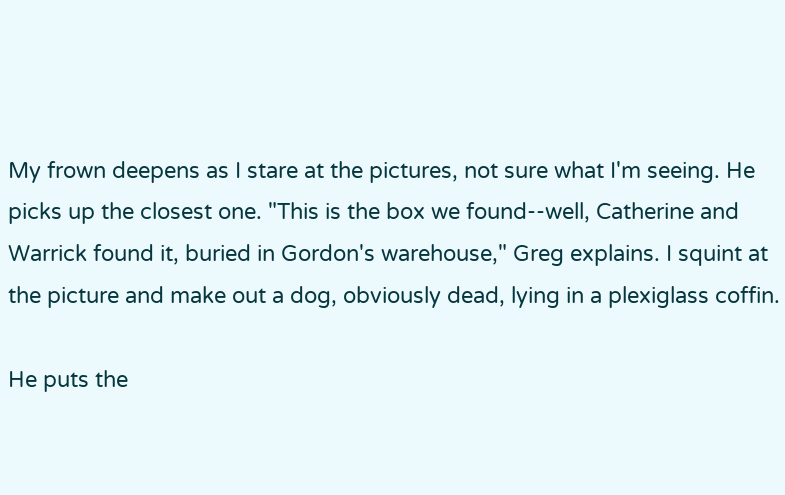My frown deepens as I stare at the pictures, not sure what I'm seeing. He picks up the closest one. "This is the box we found--well, Catherine and Warrick found it, buried in Gordon's warehouse," Greg explains. I squint at the picture and make out a dog, obviously dead, lying in a plexiglass coffin.

He puts the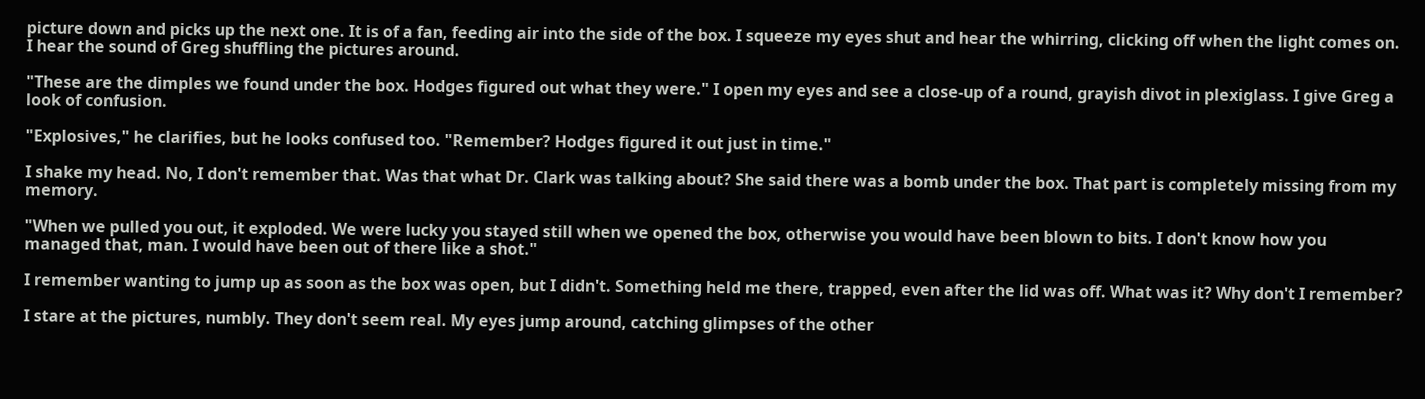picture down and picks up the next one. It is of a fan, feeding air into the side of the box. I squeeze my eyes shut and hear the whirring, clicking off when the light comes on. I hear the sound of Greg shuffling the pictures around.

"These are the dimples we found under the box. Hodges figured out what they were." I open my eyes and see a close-up of a round, grayish divot in plexiglass. I give Greg a look of confusion.

"Explosives," he clarifies, but he looks confused too. "Remember? Hodges figured it out just in time."

I shake my head. No, I don't remember that. Was that what Dr. Clark was talking about? She said there was a bomb under the box. That part is completely missing from my memory.

"When we pulled you out, it exploded. We were lucky you stayed still when we opened the box, otherwise you would have been blown to bits. I don't know how you managed that, man. I would have been out of there like a shot."

I remember wanting to jump up as soon as the box was open, but I didn't. Something held me there, trapped, even after the lid was off. What was it? Why don't I remember?

I stare at the pictures, numbly. They don't seem real. My eyes jump around, catching glimpses of the other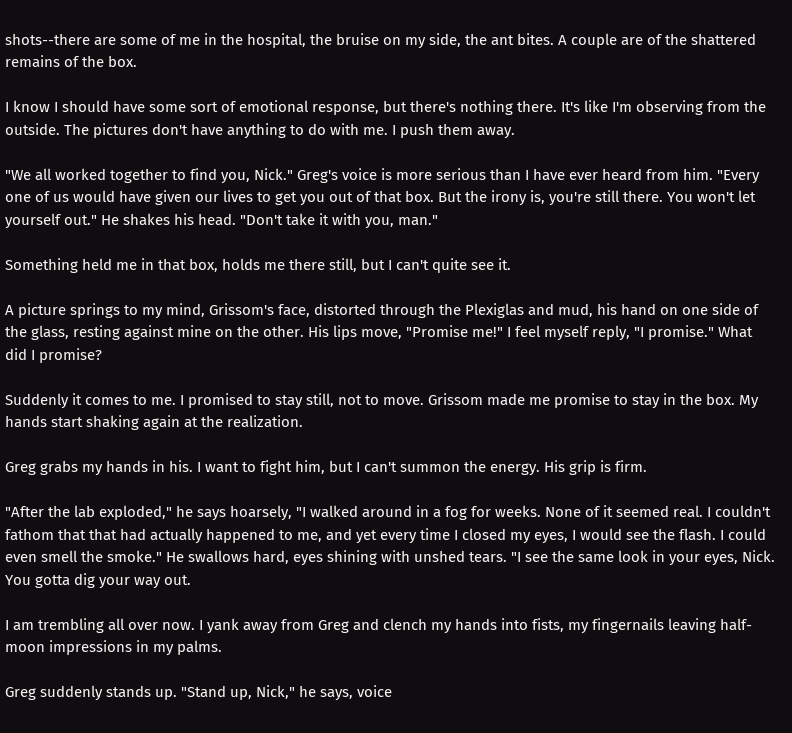shots--there are some of me in the hospital, the bruise on my side, the ant bites. A couple are of the shattered remains of the box.

I know I should have some sort of emotional response, but there's nothing there. It's like I'm observing from the outside. The pictures don't have anything to do with me. I push them away.

"We all worked together to find you, Nick." Greg's voice is more serious than I have ever heard from him. "Every one of us would have given our lives to get you out of that box. But the irony is, you're still there. You won't let yourself out." He shakes his head. "Don't take it with you, man."

Something held me in that box, holds me there still, but I can't quite see it.

A picture springs to my mind, Grissom's face, distorted through the Plexiglas and mud, his hand on one side of the glass, resting against mine on the other. His lips move, "Promise me!" I feel myself reply, "I promise." What did I promise?

Suddenly it comes to me. I promised to stay still, not to move. Grissom made me promise to stay in the box. My hands start shaking again at the realization.

Greg grabs my hands in his. I want to fight him, but I can't summon the energy. His grip is firm.

"After the lab exploded," he says hoarsely, "I walked around in a fog for weeks. None of it seemed real. I couldn't fathom that that had actually happened to me, and yet every time I closed my eyes, I would see the flash. I could even smell the smoke." He swallows hard, eyes shining with unshed tears. "I see the same look in your eyes, Nick. You gotta dig your way out.

I am trembling all over now. I yank away from Greg and clench my hands into fists, my fingernails leaving half-moon impressions in my palms.

Greg suddenly stands up. "Stand up, Nick," he says, voice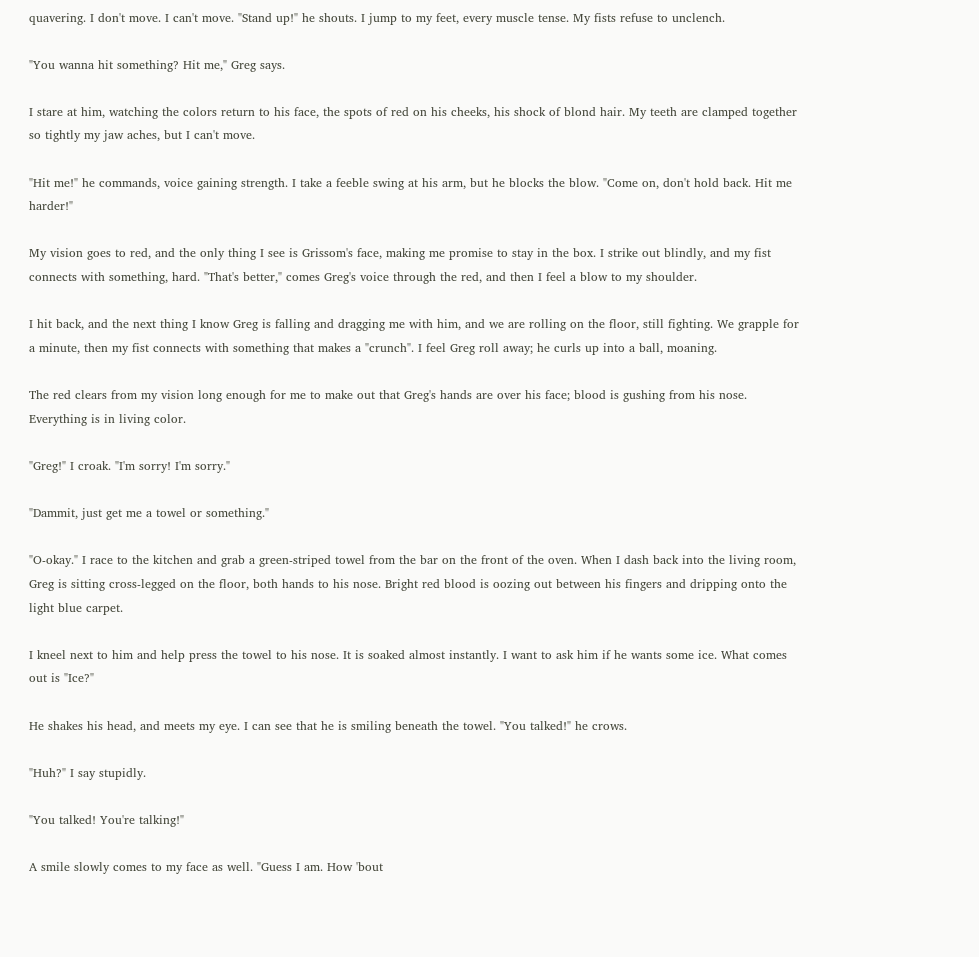quavering. I don't move. I can't move. "Stand up!" he shouts. I jump to my feet, every muscle tense. My fists refuse to unclench.

"You wanna hit something? Hit me," Greg says.

I stare at him, watching the colors return to his face, the spots of red on his cheeks, his shock of blond hair. My teeth are clamped together so tightly my jaw aches, but I can't move.

"Hit me!" he commands, voice gaining strength. I take a feeble swing at his arm, but he blocks the blow. "Come on, don't hold back. Hit me harder!"

My vision goes to red, and the only thing I see is Grissom's face, making me promise to stay in the box. I strike out blindly, and my fist connects with something, hard. "That's better," comes Greg's voice through the red, and then I feel a blow to my shoulder.

I hit back, and the next thing I know Greg is falling and dragging me with him, and we are rolling on the floor, still fighting. We grapple for a minute, then my fist connects with something that makes a "crunch". I feel Greg roll away; he curls up into a ball, moaning.

The red clears from my vision long enough for me to make out that Greg's hands are over his face; blood is gushing from his nose. Everything is in living color.

"Greg!" I croak. "I'm sorry! I'm sorry."

"Dammit, just get me a towel or something."

"O-okay." I race to the kitchen and grab a green-striped towel from the bar on the front of the oven. When I dash back into the living room, Greg is sitting cross-legged on the floor, both hands to his nose. Bright red blood is oozing out between his fingers and dripping onto the light blue carpet.

I kneel next to him and help press the towel to his nose. It is soaked almost instantly. I want to ask him if he wants some ice. What comes out is "Ice?"

He shakes his head, and meets my eye. I can see that he is smiling beneath the towel. "You talked!" he crows.

"Huh?" I say stupidly.

"You talked! You're talking!"

A smile slowly comes to my face as well. "Guess I am. How 'bout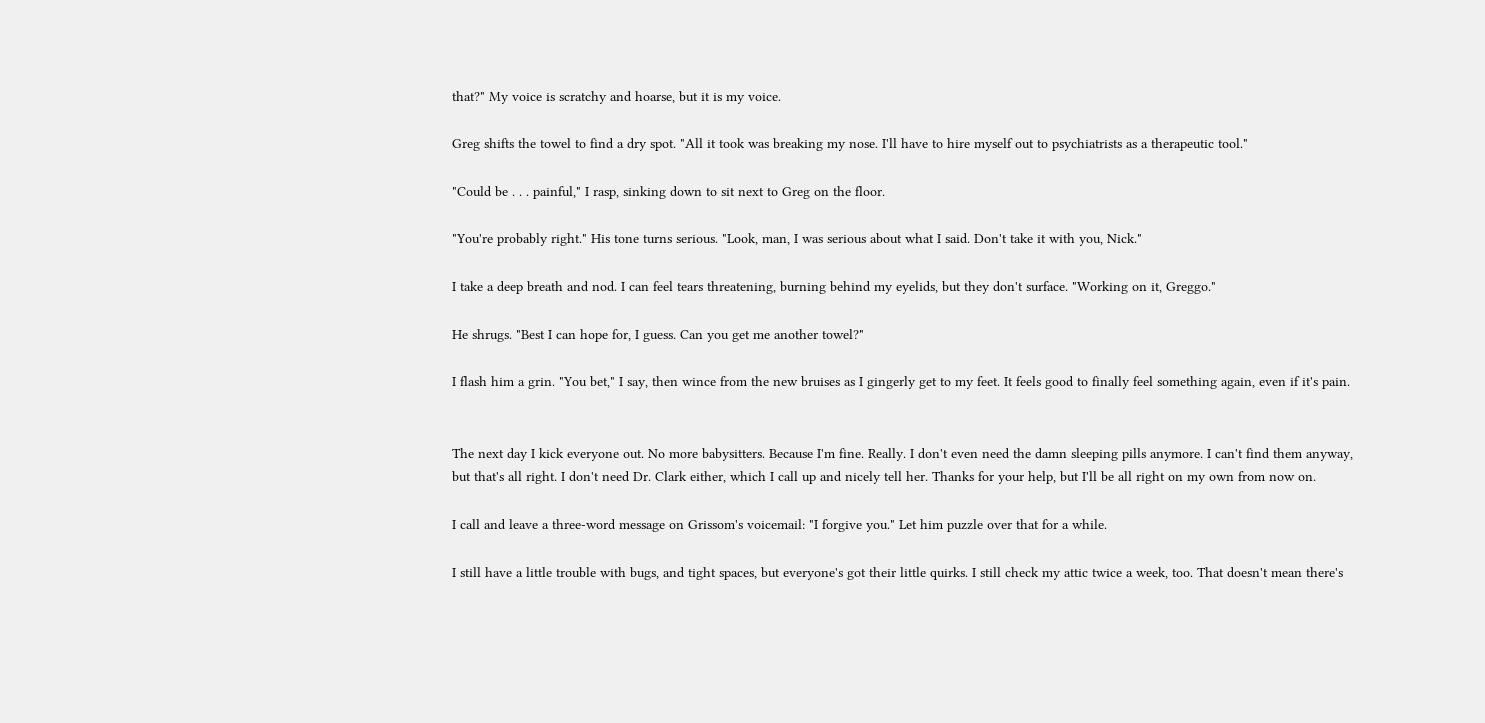that?" My voice is scratchy and hoarse, but it is my voice.

Greg shifts the towel to find a dry spot. "All it took was breaking my nose. I'll have to hire myself out to psychiatrists as a therapeutic tool."

"Could be . . . painful," I rasp, sinking down to sit next to Greg on the floor.

"You're probably right." His tone turns serious. "Look, man, I was serious about what I said. Don't take it with you, Nick."

I take a deep breath and nod. I can feel tears threatening, burning behind my eyelids, but they don't surface. "Working on it, Greggo."

He shrugs. "Best I can hope for, I guess. Can you get me another towel?"

I flash him a grin. "You bet," I say, then wince from the new bruises as I gingerly get to my feet. It feels good to finally feel something again, even if it's pain.


The next day I kick everyone out. No more babysitters. Because I'm fine. Really. I don't even need the damn sleeping pills anymore. I can't find them anyway, but that's all right. I don't need Dr. Clark either, which I call up and nicely tell her. Thanks for your help, but I'll be all right on my own from now on.

I call and leave a three-word message on Grissom's voicemail: "I forgive you." Let him puzzle over that for a while.

I still have a little trouble with bugs, and tight spaces, but everyone's got their little quirks. I still check my attic twice a week, too. That doesn't mean there's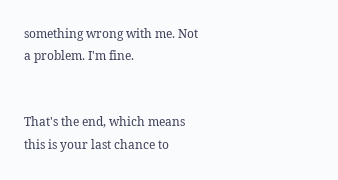something wrong with me. Not a problem. I'm fine.


That's the end, which means this is your last chance to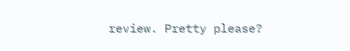review. Pretty please?